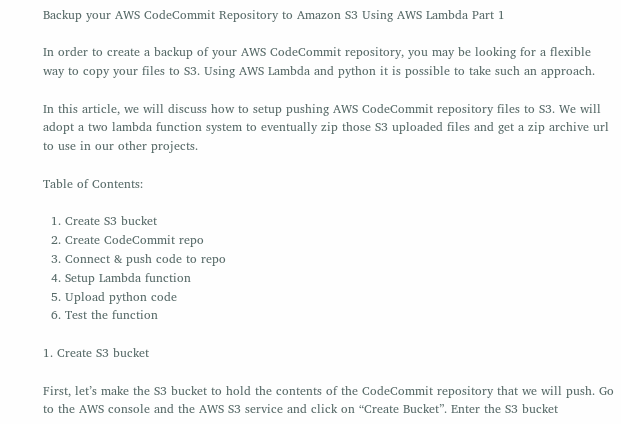Backup your AWS CodeCommit Repository to Amazon S3 Using AWS Lambda Part 1

In order to create a backup of your AWS CodeCommit repository, you may be looking for a flexible way to copy your files to S3. Using AWS Lambda and python it is possible to take such an approach.

In this article, we will discuss how to setup pushing AWS CodeCommit repository files to S3. We will adopt a two lambda function system to eventually zip those S3 uploaded files and get a zip archive url to use in our other projects.

Table of Contents:

  1. Create S3 bucket
  2. Create CodeCommit repo
  3. Connect & push code to repo
  4. Setup Lambda function
  5. Upload python code
  6. Test the function

1. Create S3 bucket

First, let’s make the S3 bucket to hold the contents of the CodeCommit repository that we will push. Go to the AWS console and the AWS S3 service and click on “Create Bucket”. Enter the S3 bucket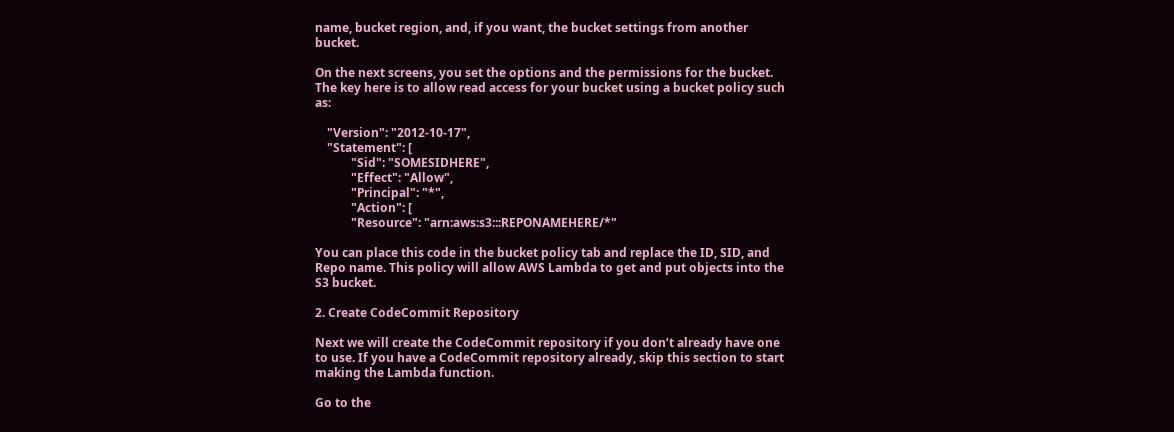name, bucket region, and, if you want, the bucket settings from another bucket.

On the next screens, you set the options and the permissions for the bucket. The key here is to allow read access for your bucket using a bucket policy such as:

    "Version": "2012-10-17",
    "Statement": [
            "Sid": "SOMESIDHERE",
            "Effect": "Allow",
            "Principal": "*",
            "Action": [
            "Resource": "arn:aws:s3:::REPONAMEHERE/*"

You can place this code in the bucket policy tab and replace the ID, SID, and Repo name. This policy will allow AWS Lambda to get and put objects into the S3 bucket.

2. Create CodeCommit Repository

Next we will create the CodeCommit repository if you don’t already have one to use. If you have a CodeCommit repository already, skip this section to start making the Lambda function.

Go to the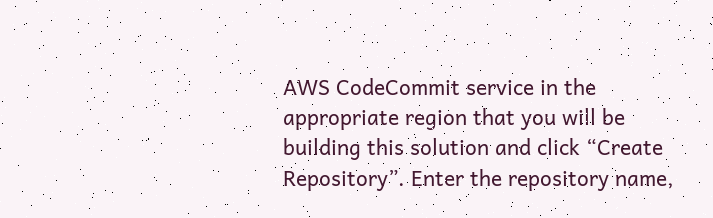AWS CodeCommit service in the appropriate region that you will be building this solution and click “Create Repository”. Enter the repository name,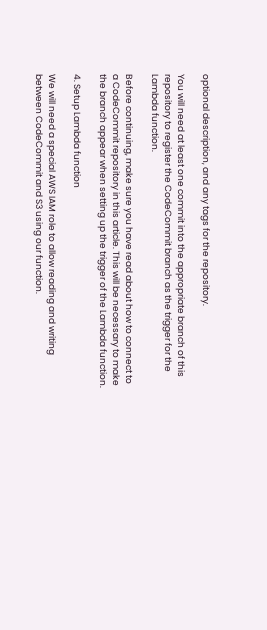optional description, and any tags for the repository.

You will need at least one commit into the appropriate branch of this repository to register the CodeCommit branch as the trigger for the Lambda function.

Before continuing, make sure you have read about how to connect to a CodeCommit repository in this article. This will be necessary to make the branch appear when setting up the trigger of the Lambda function.

4. Setup Lambda function

We will need a special AWS IAM role to allow reading and writing between CodeCommit and S3 using our function.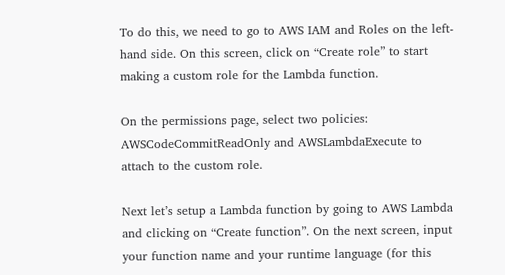To do this, we need to go to AWS IAM and Roles on the left-hand side. On this screen, click on “Create role” to start making a custom role for the Lambda function.

On the permissions page, select two policies: AWSCodeCommitReadOnly and AWSLambdaExecute to attach to the custom role.

Next let’s setup a Lambda function by going to AWS Lambda and clicking on “Create function”. On the next screen, input your function name and your runtime language (for this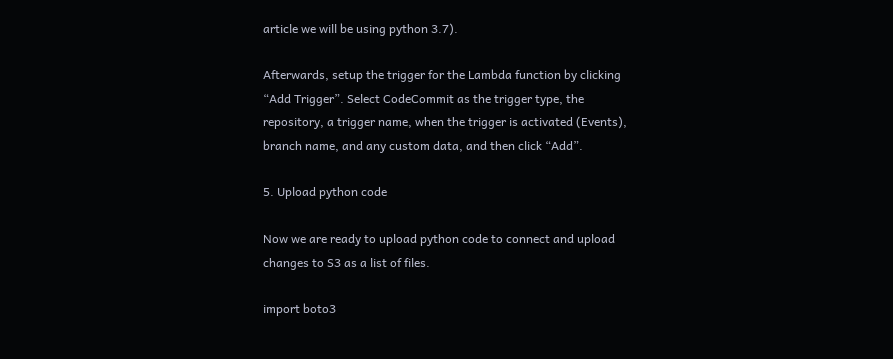article we will be using python 3.7).

Afterwards, setup the trigger for the Lambda function by clicking “Add Trigger”. Select CodeCommit as the trigger type, the repository, a trigger name, when the trigger is activated (Events), branch name, and any custom data, and then click “Add”.

5. Upload python code

Now we are ready to upload python code to connect and upload changes to S3 as a list of files.

import boto3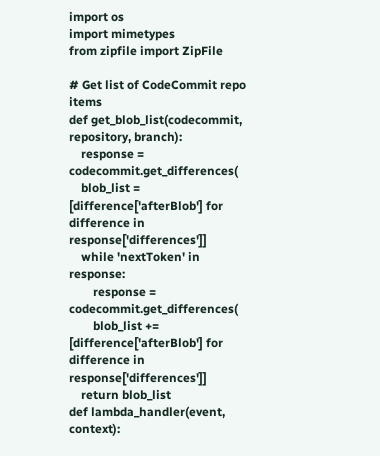import os
import mimetypes
from zipfile import ZipFile

# Get list of CodeCommit repo items
def get_blob_list(codecommit, repository, branch):
    response = codecommit.get_differences(
    blob_list = [difference['afterBlob'] for difference in response['differences']]
    while 'nextToken' in response:
        response = codecommit.get_differences(
        blob_list += [difference['afterBlob'] for difference in response['differences']]
    return blob_list
def lambda_handler(event, context):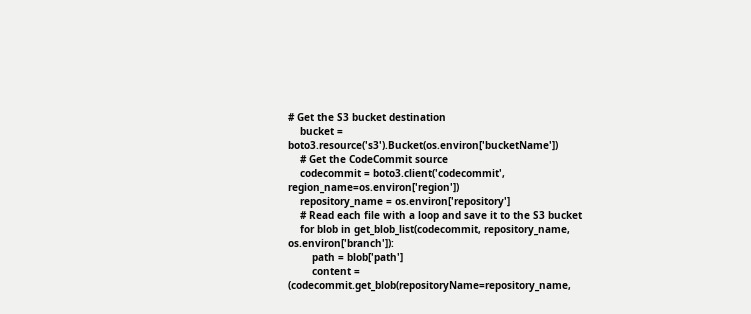# Get the S3 bucket destination
    bucket = boto3.resource('s3').Bucket(os.environ['bucketName'])
    # Get the CodeCommit source
    codecommit = boto3.client('codecommit', region_name=os.environ['region'])
    repository_name = os.environ['repository']
    # Read each file with a loop and save it to the S3 bucket
    for blob in get_blob_list(codecommit, repository_name, os.environ['branch']):
        path = blob['path']
        content = (codecommit.get_blob(repositoryName=repository_name,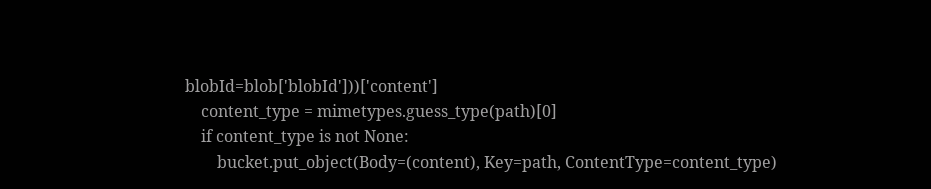blobId=blob['blobId']))['content']
    content_type = mimetypes.guess_type(path)[0]
    if content_type is not None:
        bucket.put_object(Body=(content), Key=path, ContentType=content_type)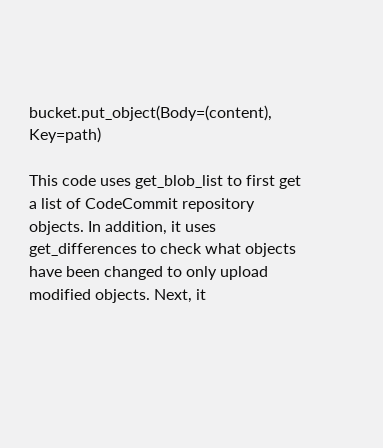bucket.put_object(Body=(content), Key=path)

This code uses get_blob_list to first get a list of CodeCommit repository objects. In addition, it uses get_differences to check what objects have been changed to only upload modified objects. Next, it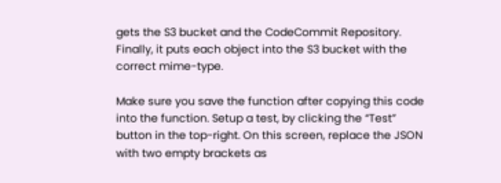gets the S3 bucket and the CodeCommit Repository. Finally, it puts each object into the S3 bucket with the correct mime-type.

Make sure you save the function after copying this code into the function. Setup a test, by clicking the “Test” button in the top-right. On this screen, replace the JSON with two empty brackets as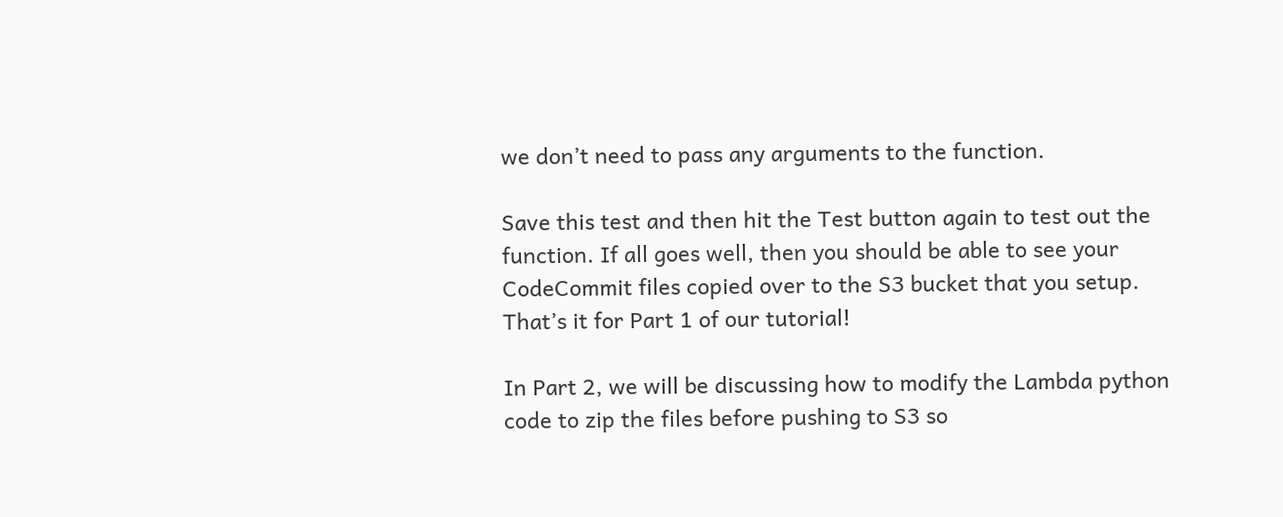we don’t need to pass any arguments to the function.

Save this test and then hit the Test button again to test out the function. If all goes well, then you should be able to see your CodeCommit files copied over to the S3 bucket that you setup. That’s it for Part 1 of our tutorial!

In Part 2, we will be discussing how to modify the Lambda python code to zip the files before pushing to S3 so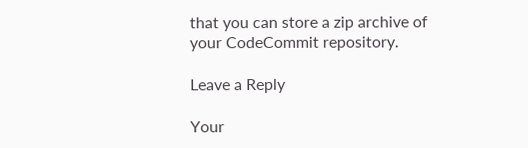that you can store a zip archive of your CodeCommit repository.

Leave a Reply

Your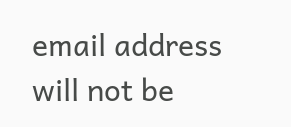email address will not be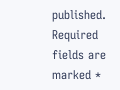published. Required fields are marked *